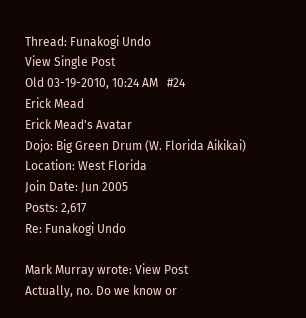Thread: Funakogi Undo
View Single Post
Old 03-19-2010, 10:24 AM   #24
Erick Mead
Erick Mead's Avatar
Dojo: Big Green Drum (W. Florida Aikikai)
Location: West Florida
Join Date: Jun 2005
Posts: 2,617
Re: Funakogi Undo

Mark Murray wrote: View Post
Actually, no. Do we know or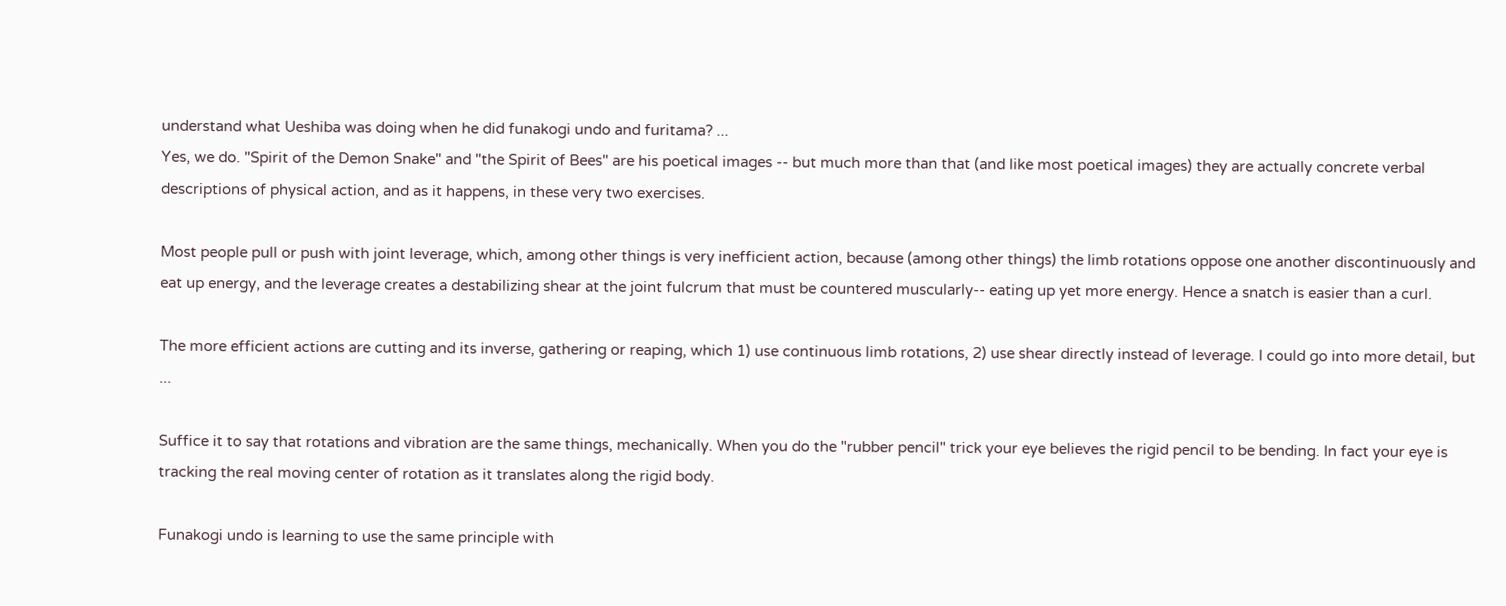understand what Ueshiba was doing when he did funakogi undo and furitama? ...
Yes, we do. "Spirit of the Demon Snake" and "the Spirit of Bees" are his poetical images -- but much more than that (and like most poetical images) they are actually concrete verbal descriptions of physical action, and as it happens, in these very two exercises.

Most people pull or push with joint leverage, which, among other things is very inefficient action, because (among other things) the limb rotations oppose one another discontinuously and eat up energy, and the leverage creates a destabilizing shear at the joint fulcrum that must be countered muscularly-- eating up yet more energy. Hence a snatch is easier than a curl.

The more efficient actions are cutting and its inverse, gathering or reaping, which 1) use continuous limb rotations, 2) use shear directly instead of leverage. I could go into more detail, but ...

Suffice it to say that rotations and vibration are the same things, mechanically. When you do the "rubber pencil" trick your eye believes the rigid pencil to be bending. In fact your eye is tracking the real moving center of rotation as it translates along the rigid body.

Funakogi undo is learning to use the same principle with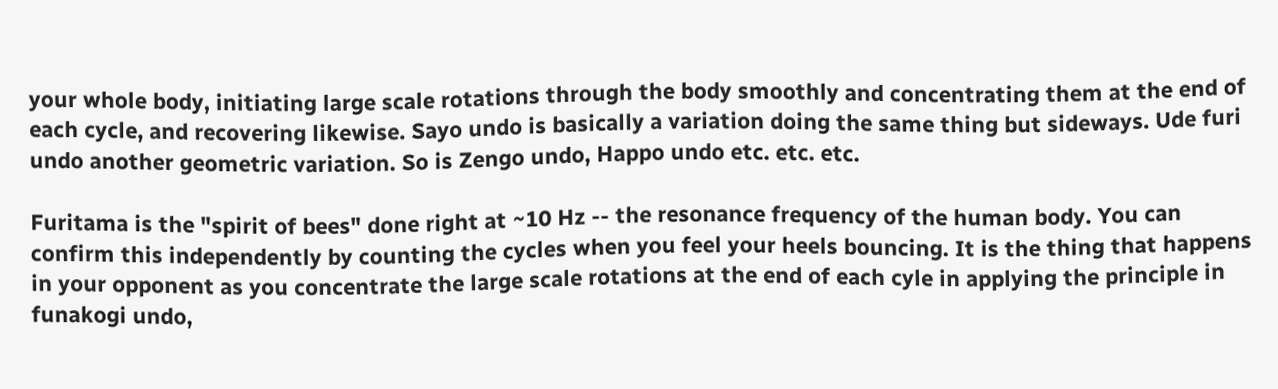your whole body, initiating large scale rotations through the body smoothly and concentrating them at the end of each cycle, and recovering likewise. Sayo undo is basically a variation doing the same thing but sideways. Ude furi undo another geometric variation. So is Zengo undo, Happo undo etc. etc. etc.

Furitama is the "spirit of bees" done right at ~10 Hz -- the resonance frequency of the human body. You can confirm this independently by counting the cycles when you feel your heels bouncing. It is the thing that happens in your opponent as you concentrate the large scale rotations at the end of each cyle in applying the principle in funakogi undo,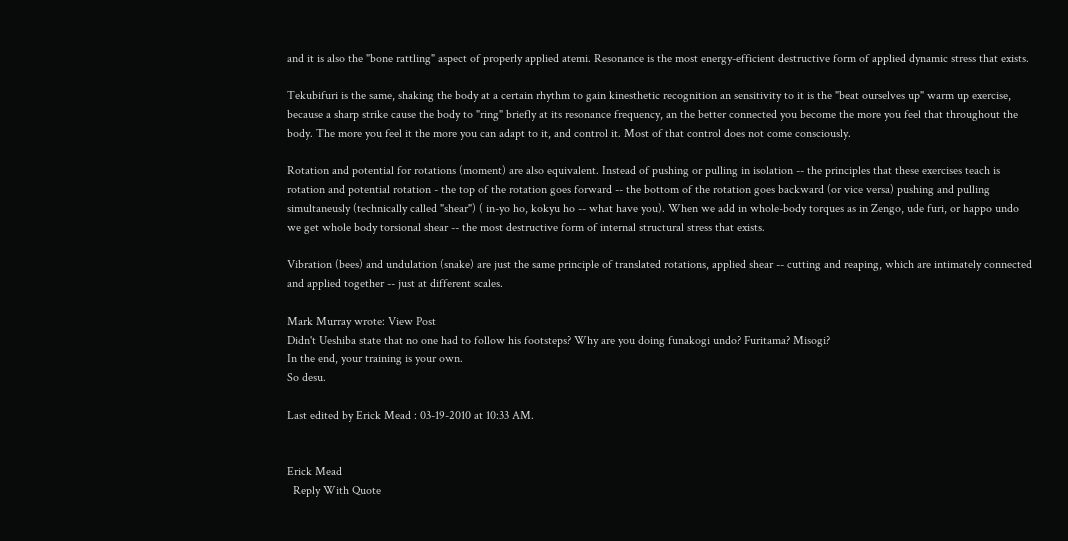and it is also the "bone rattling" aspect of properly applied atemi. Resonance is the most energy-efficient destructive form of applied dynamic stress that exists.

Tekubifuri is the same, shaking the body at a certain rhythm to gain kinesthetic recognition an sensitivity to it is the "beat ourselves up" warm up exercise, because a sharp strike cause the body to "ring" briefly at its resonance frequency, an the better connected you become the more you feel that throughout the body. The more you feel it the more you can adapt to it, and control it. Most of that control does not come consciously.

Rotation and potential for rotations (moment) are also equivalent. Instead of pushing or pulling in isolation -- the principles that these exercises teach is rotation and potential rotation - the top of the rotation goes forward -- the bottom of the rotation goes backward (or vice versa) pushing and pulling simultaneusly (technically called "shear") ( in-yo ho, kokyu ho -- what have you). When we add in whole-body torques as in Zengo, ude furi, or happo undo we get whole body torsional shear -- the most destructive form of internal structural stress that exists.

Vibration (bees) and undulation (snake) are just the same principle of translated rotations, applied shear -- cutting and reaping, which are intimately connected and applied together -- just at different scales.

Mark Murray wrote: View Post
Didn't Ueshiba state that no one had to follow his footsteps? Why are you doing funakogi undo? Furitama? Misogi?
In the end, your training is your own.
So desu.

Last edited by Erick Mead : 03-19-2010 at 10:33 AM.


Erick Mead
  Reply With Quote